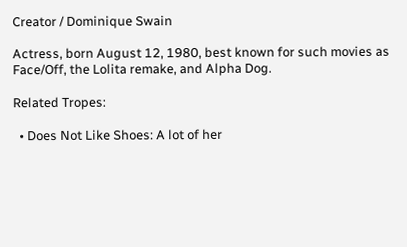Creator / Dominique Swain

Actress, born August 12, 1980, best known for such movies as Face/Off, the Lolita remake, and Alpha Dog.

Related Tropes:

  • Does Not Like Shoes: A lot of her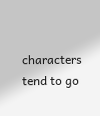characters tend to go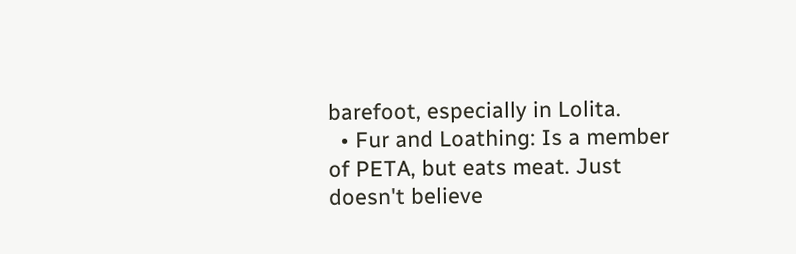barefoot, especially in Lolita.
  • Fur and Loathing: Is a member of PETA, but eats meat. Just doesn't believe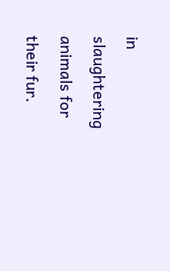in slaughtering animals for their fur.